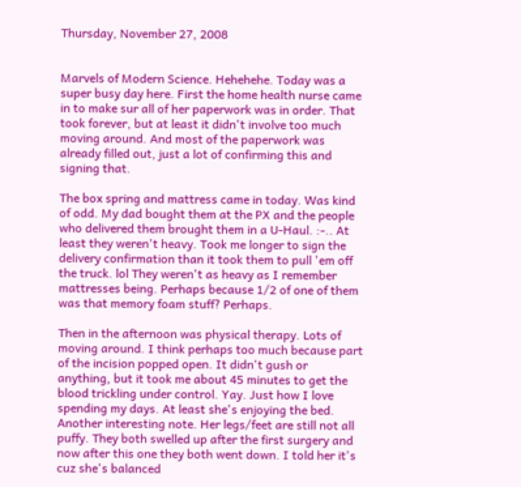Thursday, November 27, 2008


Marvels of Modern Science. Hehehehe. Today was a super busy day here. First the home health nurse came in to make sur all of her paperwork was in order. That took forever, but at least it didn't involve too much moving around. And most of the paperwork was already filled out, just a lot of confirming this and signing that.

The box spring and mattress came in today. Was kind of odd. My dad bought them at the PX and the people who delivered them brought them in a U-Haul. :-.. At least they weren't heavy. Took me longer to sign the delivery confirmation than it took them to pull 'em off the truck. lol They weren't as heavy as I remember mattresses being. Perhaps because 1/2 of one of them was that memory foam stuff? Perhaps.

Then in the afternoon was physical therapy. Lots of moving around. I think perhaps too much because part of the incision popped open. It didn't gush or anything, but it took me about 45 minutes to get the blood trickling under control. Yay. Just how I love spending my days. At least she's enjoying the bed. Another interesting note. Her legs/feet are still not all puffy. They both swelled up after the first surgery and now after this one they both went down. I told her it's cuz she's balanced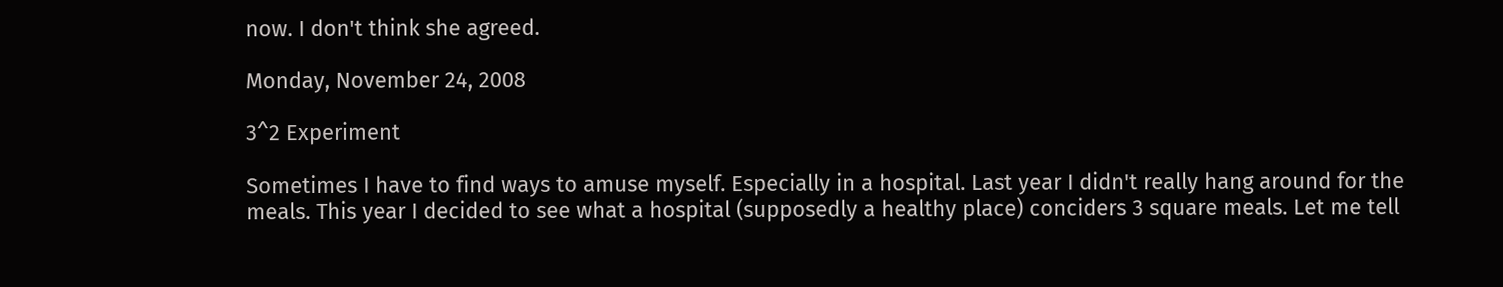now. I don't think she agreed.

Monday, November 24, 2008

3^2 Experiment

Sometimes I have to find ways to amuse myself. Especially in a hospital. Last year I didn't really hang around for the meals. This year I decided to see what a hospital (supposedly a healthy place) conciders 3 square meals. Let me tell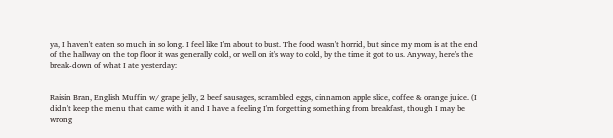ya, I haven't eaten so much in so long. I feel like I'm about to bust. The food wasn't horrid, but since my mom is at the end of the hallway on the top floor it was generally cold, or well on it's way to cold, by the time it got to us. Anyway, here's the break-down of what I ate yesterday:


Raisin Bran, English Muffin w/ grape jelly, 2 beef sausages, scrambled eggs, cinnamon apple slice, coffee & orange juice. (I didn't keep the menu that came with it and I have a feeling I'm forgetting something from breakfast, though I may be wrong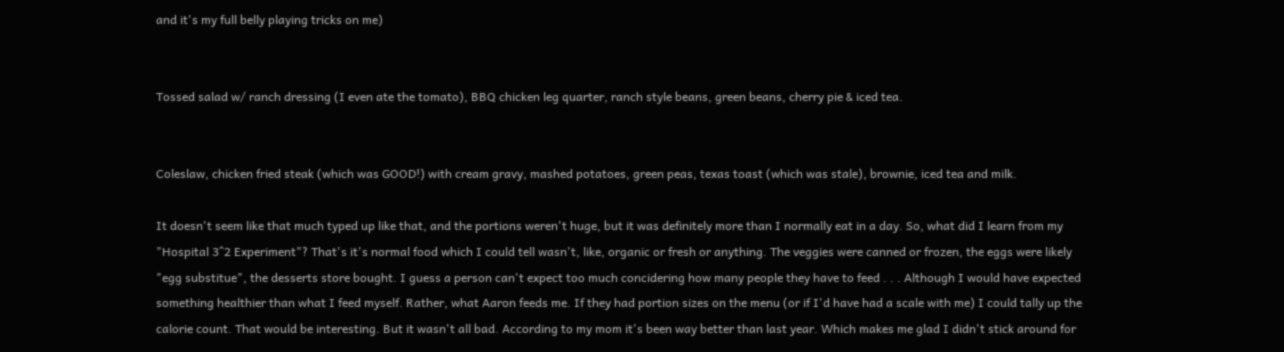and it's my full belly playing tricks on me)


Tossed salad w/ ranch dressing (I even ate the tomato), BBQ chicken leg quarter, ranch style beans, green beans, cherry pie & iced tea.


Coleslaw, chicken fried steak (which was GOOD!) with cream gravy, mashed potatoes, green peas, texas toast (which was stale), brownie, iced tea and milk.

It doesn't seem like that much typed up like that, and the portions weren't huge, but it was definitely more than I normally eat in a day. So, what did I learn from my "Hospital 3^2 Experiment"? That's it's normal food which I could tell wasn't, like, organic or fresh or anything. The veggies were canned or frozen, the eggs were likely "egg substitue", the desserts store bought. I guess a person can't expect too much concidering how many people they have to feed . . . Although I would have expected something healthier than what I feed myself. Rather, what Aaron feeds me. If they had portion sizes on the menu (or if I'd have had a scale with me) I could tally up the calorie count. That would be interesting. But it wasn't all bad. According to my mom it's been way better than last year. Which makes me glad I didn't stick around for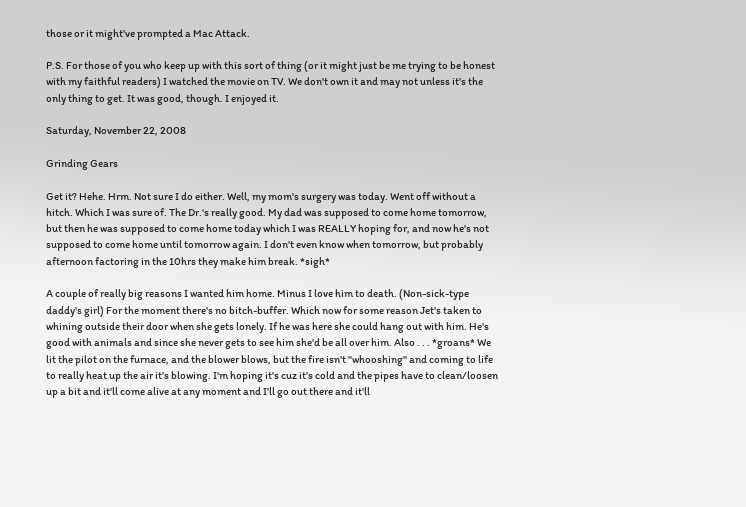those or it might've prompted a Mac Attack.

P.S. For those of you who keep up with this sort of thing (or it might just be me trying to be honest with my faithful readers) I watched the movie on TV. We don't own it and may not unless it's the only thing to get. It was good, though. I enjoyed it.

Saturday, November 22, 2008

Grinding Gears

Get it? Hehe. Hrm. Not sure I do either. Well, my mom's surgery was today. Went off without a hitch. Which I was sure of. The Dr.'s really good. My dad was supposed to come home tomorrow, but then he was supposed to come home today which I was REALLY hoping for, and now he's not supposed to come home until tomorrow again. I don't even know when tomorrow, but probably afternoon factoring in the 10hrs they make him break. *sigh*

A couple of really big reasons I wanted him home. Minus I love him to death. (Non-sick-type daddy's girl) For the moment there's no bitch-buffer. Which now for some reason Jet's taken to whining outside their door when she gets lonely. If he was here she could hang out with him. He's good with animals and since she never gets to see him she'd be all over him. Also . . . *groans* We lit the pilot on the furnace, and the blower blows, but the fire isn't "whooshing" and coming to life to really heat up the air it's blowing. I'm hoping it's cuz it's cold and the pipes have to clean/loosen up a bit and it'll come alive at any moment and I'll go out there and it'll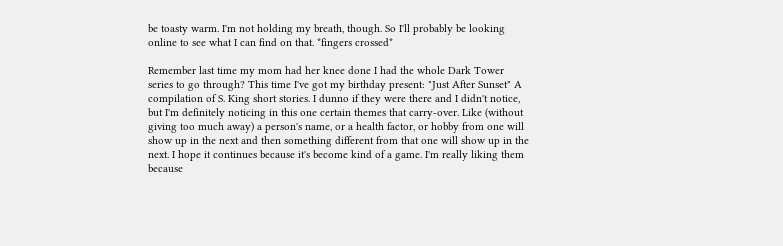be toasty warm. I'm not holding my breath, though. So I'll probably be looking online to see what I can find on that. *fingers crossed*

Remember last time my mom had her knee done I had the whole Dark Tower series to go through? This time I've got my birthday present: "Just After Sunset" A compilation of S. King short stories. I dunno if they were there and I didn't notice, but I'm definitely noticing in this one certain themes that carry-over. Like (without giving too much away) a person's name, or a health factor, or hobby from one will show up in the next and then something different from that one will show up in the next. I hope it continues because it's become kind of a game. I'm really liking them because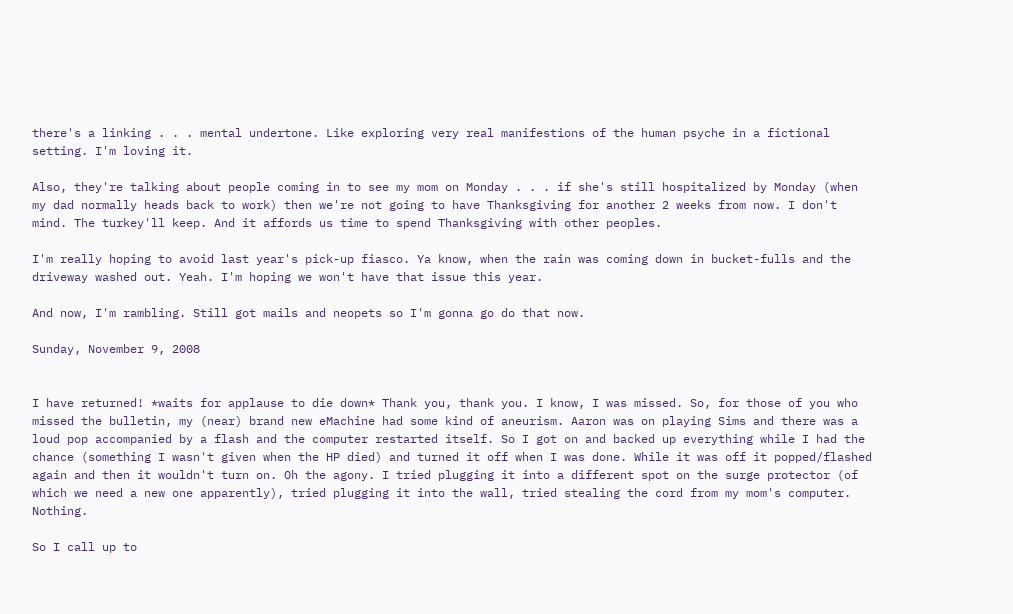there's a linking . . . mental undertone. Like exploring very real manifestions of the human psyche in a fictional setting. I'm loving it.

Also, they're talking about people coming in to see my mom on Monday . . . if she's still hospitalized by Monday (when my dad normally heads back to work) then we're not going to have Thanksgiving for another 2 weeks from now. I don't mind. The turkey'll keep. And it affords us time to spend Thanksgiving with other peoples.

I'm really hoping to avoid last year's pick-up fiasco. Ya know, when the rain was coming down in bucket-fulls and the driveway washed out. Yeah. I'm hoping we won't have that issue this year.

And now, I'm rambling. Still got mails and neopets so I'm gonna go do that now.

Sunday, November 9, 2008


I have returned! *waits for applause to die down* Thank you, thank you. I know, I was missed. So, for those of you who missed the bulletin, my (near) brand new eMachine had some kind of aneurism. Aaron was on playing Sims and there was a loud pop accompanied by a flash and the computer restarted itself. So I got on and backed up everything while I had the chance (something I wasn't given when the HP died) and turned it off when I was done. While it was off it popped/flashed again and then it wouldn't turn on. Oh the agony. I tried plugging it into a different spot on the surge protector (of which we need a new one apparently), tried plugging it into the wall, tried stealing the cord from my mom's computer. Nothing.

So I call up to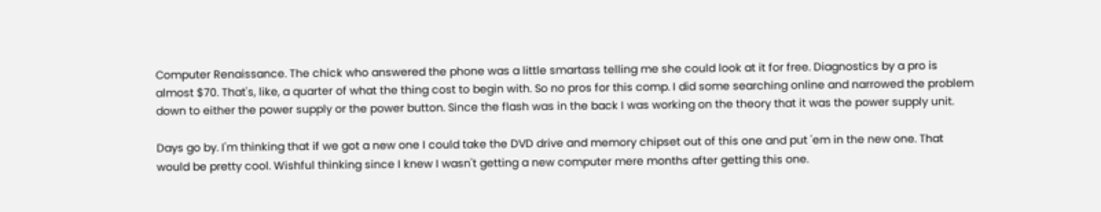Computer Renaissance. The chick who answered the phone was a little smartass telling me she could look at it for free. Diagnostics by a pro is almost $70. That's, like, a quarter of what the thing cost to begin with. So no pros for this comp. I did some searching online and narrowed the problem down to either the power supply or the power button. Since the flash was in the back I was working on the theory that it was the power supply unit.

Days go by. I'm thinking that if we got a new one I could take the DVD drive and memory chipset out of this one and put 'em in the new one. That would be pretty cool. Wishful thinking since I knew I wasn't getting a new computer mere months after getting this one.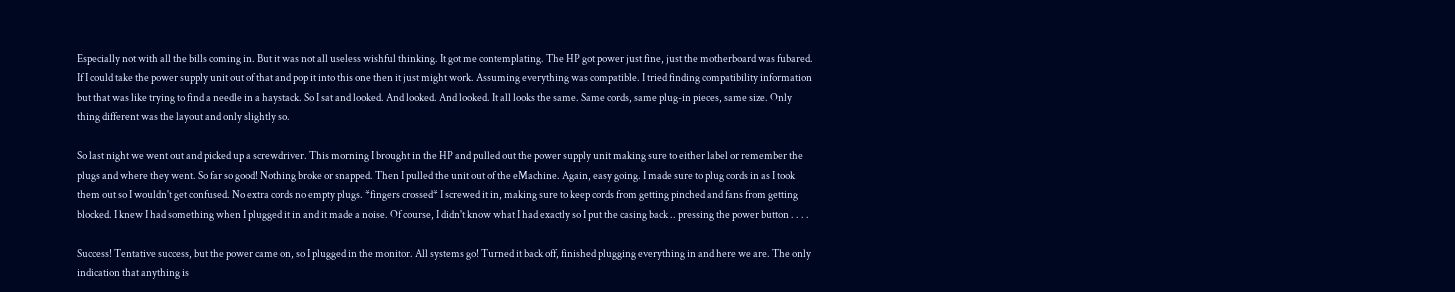Especially not with all the bills coming in. But it was not all useless wishful thinking. It got me contemplating. The HP got power just fine, just the motherboard was fubared. If I could take the power supply unit out of that and pop it into this one then it just might work. Assuming everything was compatible. I tried finding compatibility information but that was like trying to find a needle in a haystack. So I sat and looked. And looked. And looked. It all looks the same. Same cords, same plug-in pieces, same size. Only thing different was the layout and only slightly so.

So last night we went out and picked up a screwdriver. This morning I brought in the HP and pulled out the power supply unit making sure to either label or remember the plugs and where they went. So far so good! Nothing broke or snapped. Then I pulled the unit out of the eMachine. Again, easy going. I made sure to plug cords in as I took them out so I wouldn't get confused. No extra cords no empty plugs. *fingers crossed* I screwed it in, making sure to keep cords from getting pinched and fans from getting blocked. I knew I had something when I plugged it in and it made a noise. Of course, I didn't know what I had exactly so I put the casing back .. pressing the power button . . . .

Success! Tentative success, but the power came on, so I plugged in the monitor. All systems go! Turned it back off, finished plugging everything in and here we are. The only indication that anything is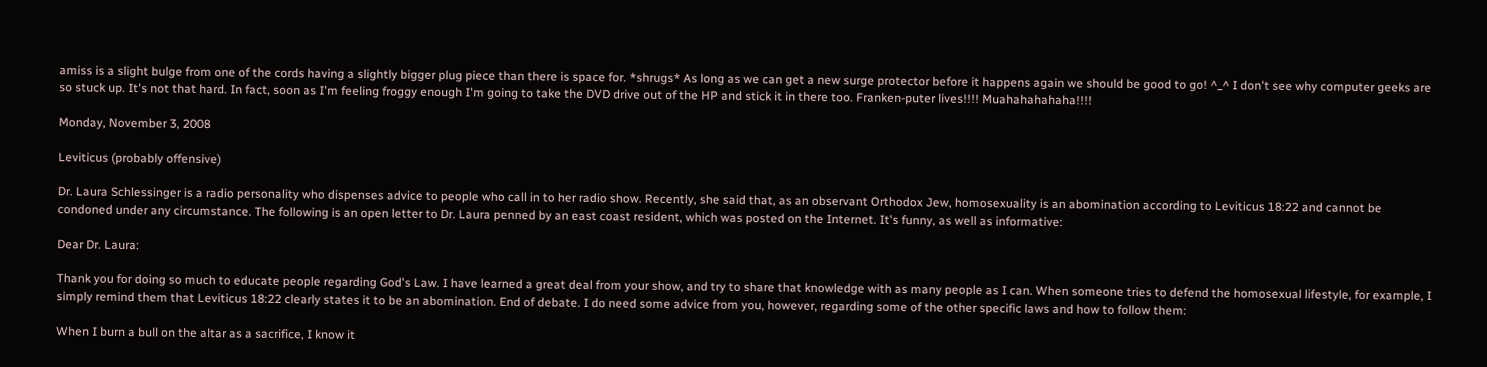amiss is a slight bulge from one of the cords having a slightly bigger plug piece than there is space for. *shrugs* As long as we can get a new surge protector before it happens again we should be good to go! ^_^ I don't see why computer geeks are so stuck up. It's not that hard. In fact, soon as I'm feeling froggy enough I'm going to take the DVD drive out of the HP and stick it in there too. Franken-puter lives!!!! Muahahahahaha!!!!

Monday, November 3, 2008

Leviticus (probably offensive)

Dr. Laura Schlessinger is a radio personality who dispenses advice to people who call in to her radio show. Recently, she said that, as an observant Orthodox Jew, homosexuality is an abomination according to Leviticus 18:22 and cannot be condoned under any circumstance. The following is an open letter to Dr. Laura penned by an east coast resident, which was posted on the Internet. It's funny, as well as informative:

Dear Dr. Laura:

Thank you for doing so much to educate people regarding God's Law. I have learned a great deal from your show, and try to share that knowledge with as many people as I can. When someone tries to defend the homosexual lifestyle, for example, I simply remind them that Leviticus 18:22 clearly states it to be an abomination. End of debate. I do need some advice from you, however, regarding some of the other specific laws and how to follow them:

When I burn a bull on the altar as a sacrifice, I know it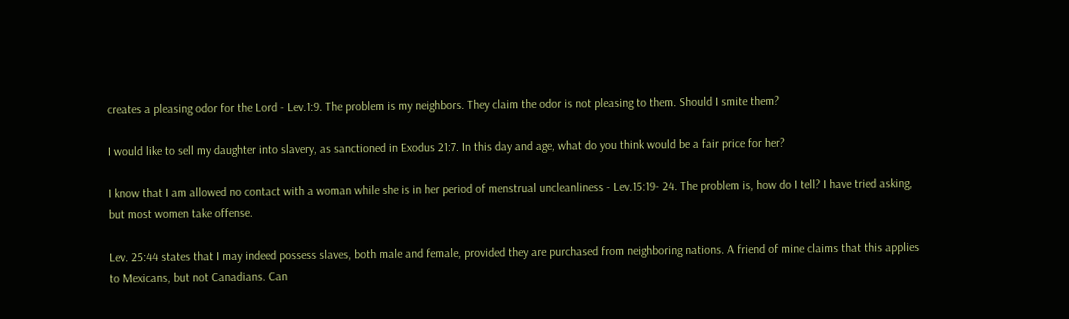creates a pleasing odor for the Lord - Lev.1:9. The problem is my neighbors. They claim the odor is not pleasing to them. Should I smite them?

I would like to sell my daughter into slavery, as sanctioned in Exodus 21:7. In this day and age, what do you think would be a fair price for her?

I know that I am allowed no contact with a woman while she is in her period of menstrual uncleanliness - Lev.15:19- 24. The problem is, how do I tell? I have tried asking, but most women take offense.

Lev. 25:44 states that I may indeed possess slaves, both male and female, provided they are purchased from neighboring nations. A friend of mine claims that this applies to Mexicans, but not Canadians. Can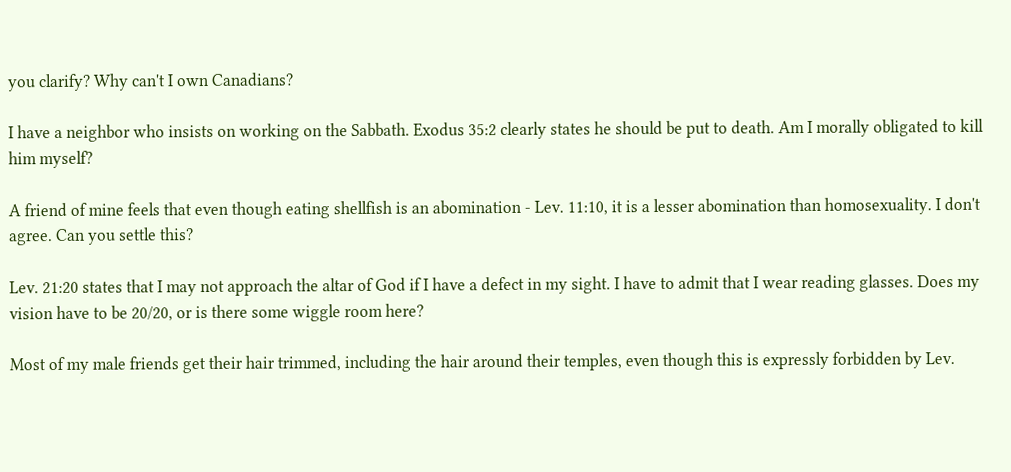you clarify? Why can't I own Canadians?

I have a neighbor who insists on working on the Sabbath. Exodus 35:2 clearly states he should be put to death. Am I morally obligated to kill him myself?

A friend of mine feels that even though eating shellfish is an abomination - Lev. 11:10, it is a lesser abomination than homosexuality. I don't agree. Can you settle this?

Lev. 21:20 states that I may not approach the altar of God if I have a defect in my sight. I have to admit that I wear reading glasses. Does my vision have to be 20/20, or is there some wiggle room here?

Most of my male friends get their hair trimmed, including the hair around their temples, even though this is expressly forbidden by Lev.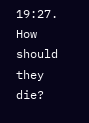19:27. How should they die?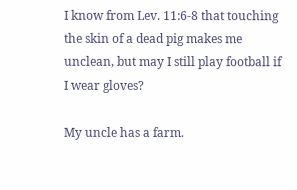I know from Lev. 11:6-8 that touching the skin of a dead pig makes me unclean, but may I still play football if I wear gloves?

My uncle has a farm.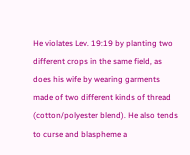He violates Lev. 19:19 by planting two different crops in the same field, as does his wife by wearing garments made of two different kinds of thread (cotton/polyester blend). He also tends to curse and blaspheme a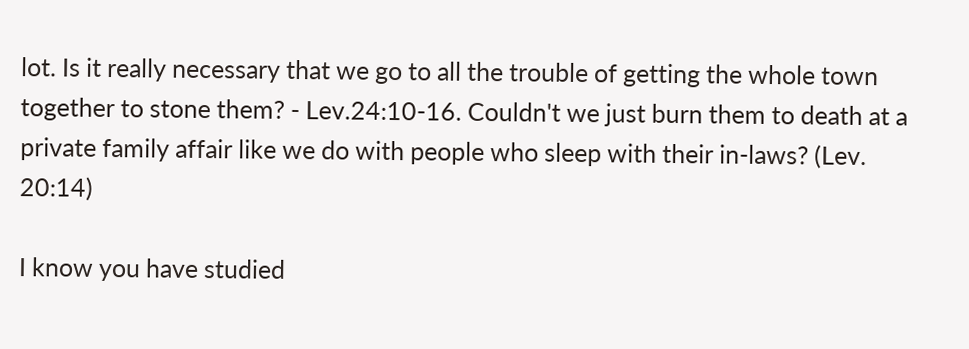lot. Is it really necessary that we go to all the trouble of getting the whole town together to stone them? - Lev.24:10-16. Couldn't we just burn them to death at a private family affair like we do with people who sleep with their in-laws? (Lev. 20:14)

I know you have studied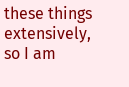these things extensively, so I am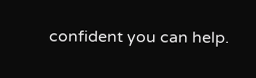confident you can help.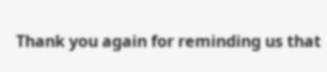Thank you again for reminding us that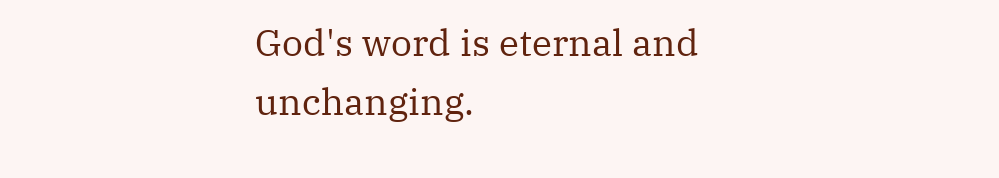God's word is eternal and unchanging.